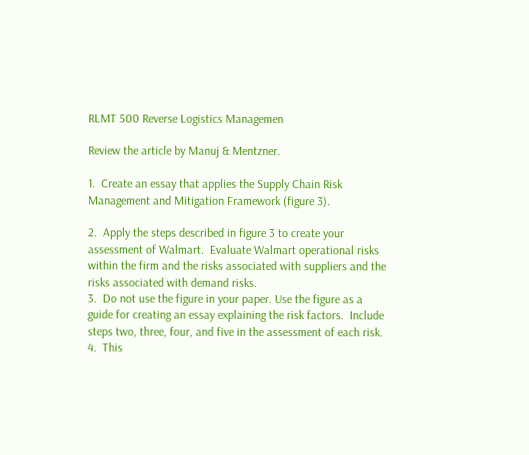RLMT 500 Reverse Logistics Managemen

Review the article by Manuj & Mentzner.

1.  Create an essay that applies the Supply Chain Risk Management and Mitigation Framework (figure 3).

2.  Apply the steps described in figure 3 to create your assessment of Walmart.  Evaluate Walmart operational risks within the firm and the risks associated with suppliers and the risks associated with demand risks.
3.  Do not use the figure in your paper. Use the figure as a guide for creating an essay explaining the risk factors.  Include steps two, three, four, and five in the assessment of each risk.
4.  This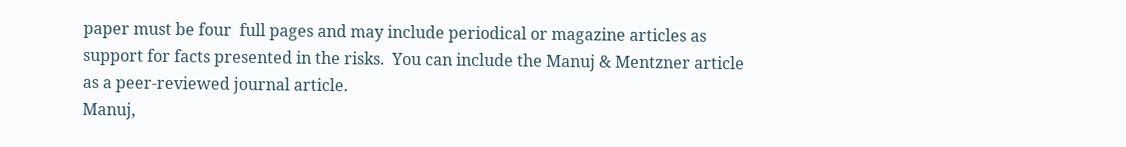paper must be four  full pages and may include periodical or magazine articles as support for facts presented in the risks.  You can include the Manuj & Mentzner article as a peer-reviewed journal article.
Manuj,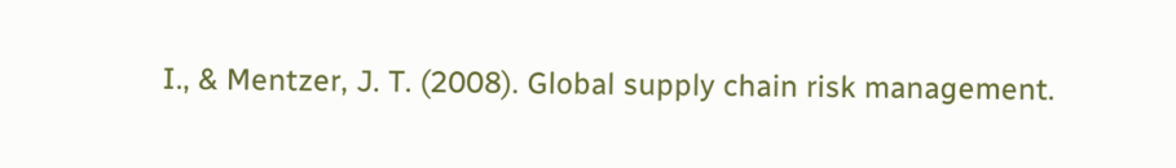I., & Mentzer, J. T. (2008). Global supply chain risk management.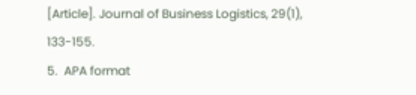[Article]. Journal of Business Logistics, 29(1), 133-155.
5.  APA format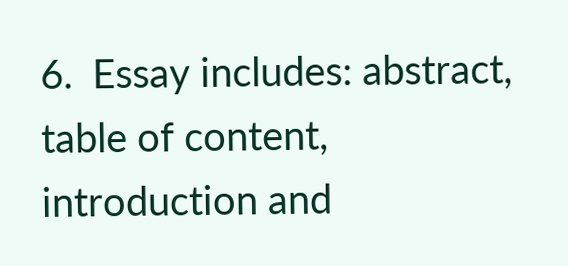6.  Essay includes: abstract, table of content, introduction and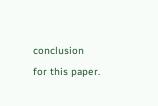conclusion for this paper.